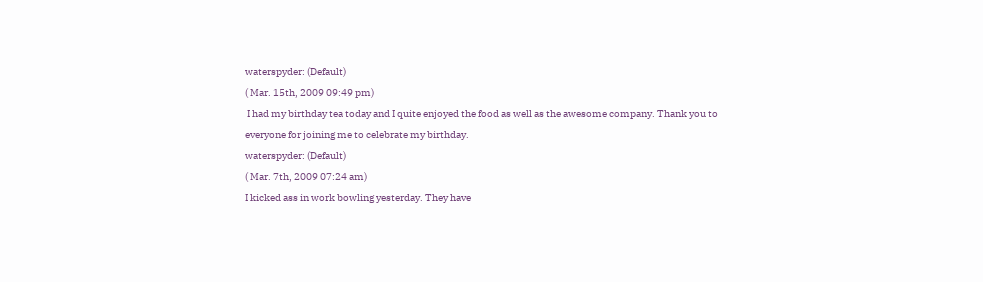waterspyder: (Default)
( Mar. 15th, 2009 09:49 pm)
 I had my birthday tea today and I quite enjoyed the food as well as the awesome company. Thank you to everyone for joining me to celebrate my birthday.
waterspyder: (Default)
( Mar. 7th, 2009 07:24 am)
I kicked ass in work bowling yesterday. They have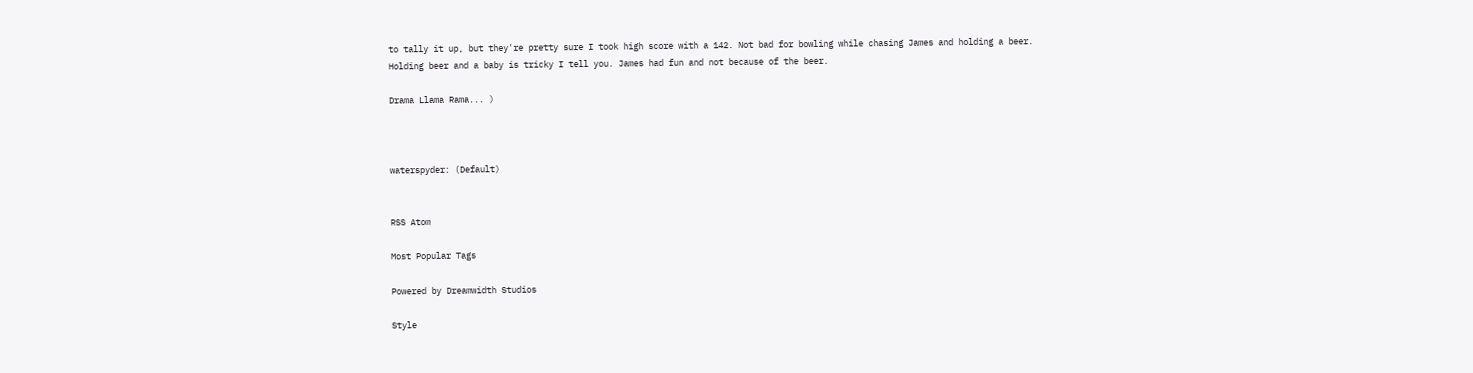to tally it up, but they're pretty sure I took high score with a 142. Not bad for bowling while chasing James and holding a beer. Holding beer and a baby is tricky I tell you. James had fun and not because of the beer.

Drama Llama Rama... )



waterspyder: (Default)


RSS Atom

Most Popular Tags

Powered by Dreamwidth Studios

Style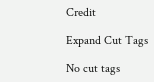Credit

Expand Cut Tags

No cut tags